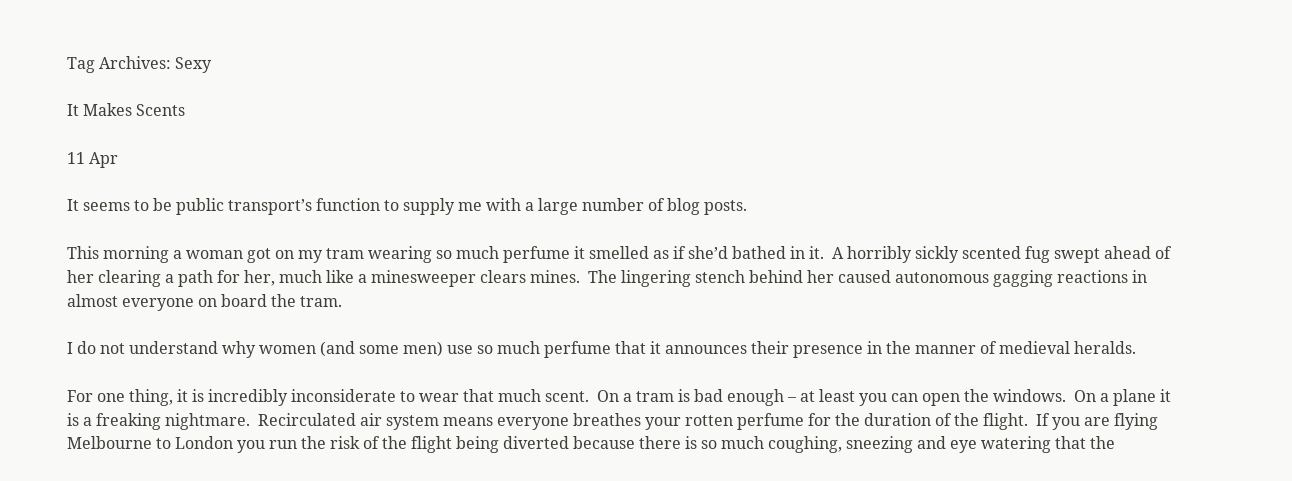Tag Archives: Sexy

It Makes Scents

11 Apr

It seems to be public transport’s function to supply me with a large number of blog posts.

This morning a woman got on my tram wearing so much perfume it smelled as if she’d bathed in it.  A horribly sickly scented fug swept ahead of her clearing a path for her, much like a minesweeper clears mines.  The lingering stench behind her caused autonomous gagging reactions in almost everyone on board the tram.

I do not understand why women (and some men) use so much perfume that it announces their presence in the manner of medieval heralds.

For one thing, it is incredibly inconsiderate to wear that much scent.  On a tram is bad enough – at least you can open the windows.  On a plane it is a freaking nightmare.  Recirculated air system means everyone breathes your rotten perfume for the duration of the flight.  If you are flying Melbourne to London you run the risk of the flight being diverted because there is so much coughing, sneezing and eye watering that the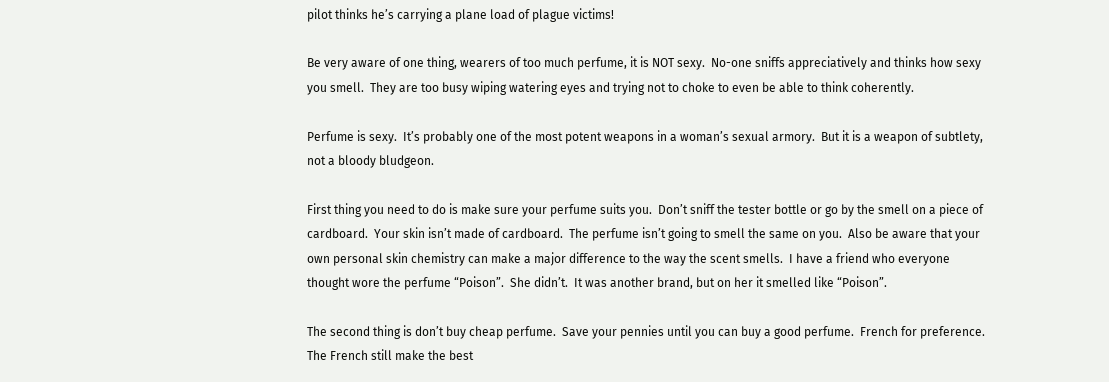pilot thinks he’s carrying a plane load of plague victims!

Be very aware of one thing, wearers of too much perfume, it is NOT sexy.  No-one sniffs appreciatively and thinks how sexy you smell.  They are too busy wiping watering eyes and trying not to choke to even be able to think coherently.

Perfume is sexy.  It’s probably one of the most potent weapons in a woman’s sexual armory.  But it is a weapon of subtlety, not a bloody bludgeon.

First thing you need to do is make sure your perfume suits you.  Don’t sniff the tester bottle or go by the smell on a piece of cardboard.  Your skin isn’t made of cardboard.  The perfume isn’t going to smell the same on you.  Also be aware that your own personal skin chemistry can make a major difference to the way the scent smells.  I have a friend who everyone thought wore the perfume “Poison”.  She didn’t.  It was another brand, but on her it smelled like “Poison”.

The second thing is don’t buy cheap perfume.  Save your pennies until you can buy a good perfume.  French for preference.  The French still make the best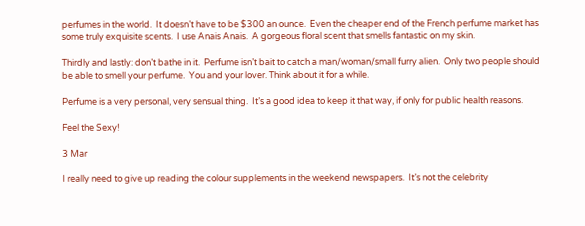perfumes in the world.  It doesn’t have to be $300 an ounce.  Even the cheaper end of the French perfume market has some truly exquisite scents.  I use Anais Anais.  A gorgeous floral scent that smells fantastic on my skin.

Thirdly and lastly: don’t bathe in it.  Perfume isn’t bait to catch a man/woman/small furry alien.  Only two people should be able to smell your perfume.  You and your lover. Think about it for a while.

Perfume is a very personal, very sensual thing.  It’s a good idea to keep it that way, if only for public health reasons.

Feel the Sexy!

3 Mar

I really need to give up reading the colour supplements in the weekend newspapers.  It’s not the celebrity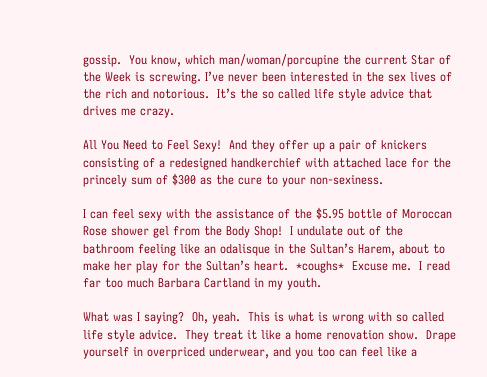gossip.  You know, which man/woman/porcupine the current Star of the Week is screwing. I’ve never been interested in the sex lives of the rich and notorious.  It’s the so called life style advice that drives me crazy.

All You Need to Feel Sexy!  And they offer up a pair of knickers consisting of a redesigned handkerchief with attached lace for the princely sum of $300 as the cure to your non-sexiness.

I can feel sexy with the assistance of the $5.95 bottle of Moroccan Rose shower gel from the Body Shop!  I undulate out of the bathroom feeling like an odalisque in the Sultan’s Harem, about to make her play for the Sultan’s heart.  *coughs*  Excuse me.  I read far too much Barbara Cartland in my youth.

What was I saying?  Oh, yeah.  This is what is wrong with so called life style advice.  They treat it like a home renovation show.  Drape yourself in overpriced underwear, and you too can feel like a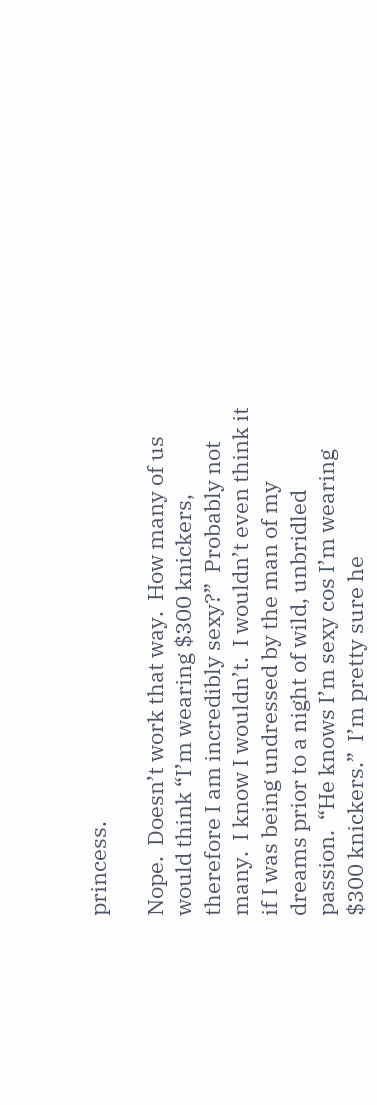princess.

Nope.  Doesn’t work that way.  How many of us would think “I’m wearing $300 knickers, therefore I am incredibly sexy?”  Probably not many.  I know I wouldn’t.  I wouldn’t even think it if I was being undressed by the man of my dreams prior to a night of wild, unbridled passion.  “He knows I’m sexy cos I’m wearing $300 knickers.”  I’m pretty sure he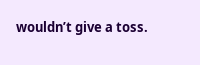wouldn’t give a toss.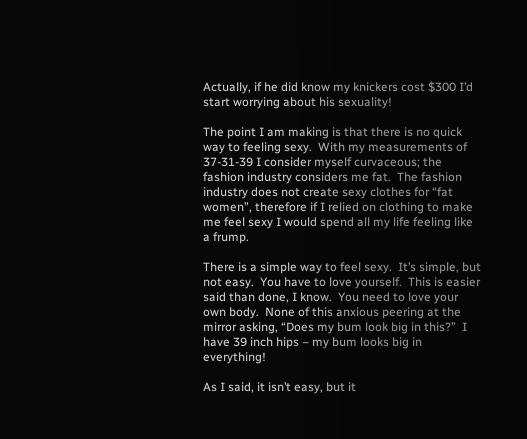Actually, if he did know my knickers cost $300 I’d start worrying about his sexuality!

The point I am making is that there is no quick way to feeling sexy.  With my measurements of 37-31-39 I consider myself curvaceous; the fashion industry considers me fat.  The fashion industry does not create sexy clothes for “fat women”, therefore if I relied on clothing to make me feel sexy I would spend all my life feeling like a frump.

There is a simple way to feel sexy.  It’s simple, but not easy.  You have to love yourself.  This is easier said than done, I know.  You need to love your own body.  None of this anxious peering at the mirror asking, “Does my bum look big in this?”  I have 39 inch hips – my bum looks big in everything!

As I said, it isn’t easy, but it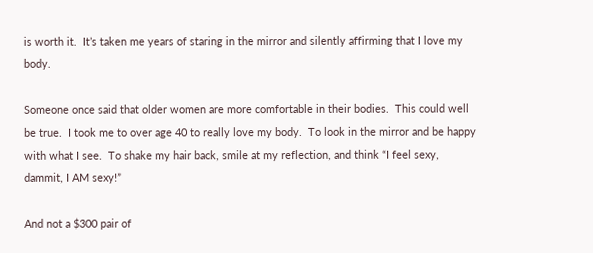is worth it.  It’s taken me years of staring in the mirror and silently affirming that I love my body.

Someone once said that older women are more comfortable in their bodies.  This could well be true.  I took me to over age 40 to really love my body.  To look in the mirror and be happy with what I see.  To shake my hair back, smile at my reflection, and think “I feel sexy, dammit, I AM sexy!”

And not a $300 pair of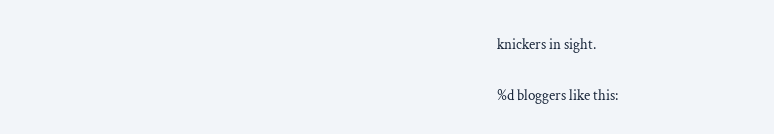knickers in sight.

%d bloggers like this: